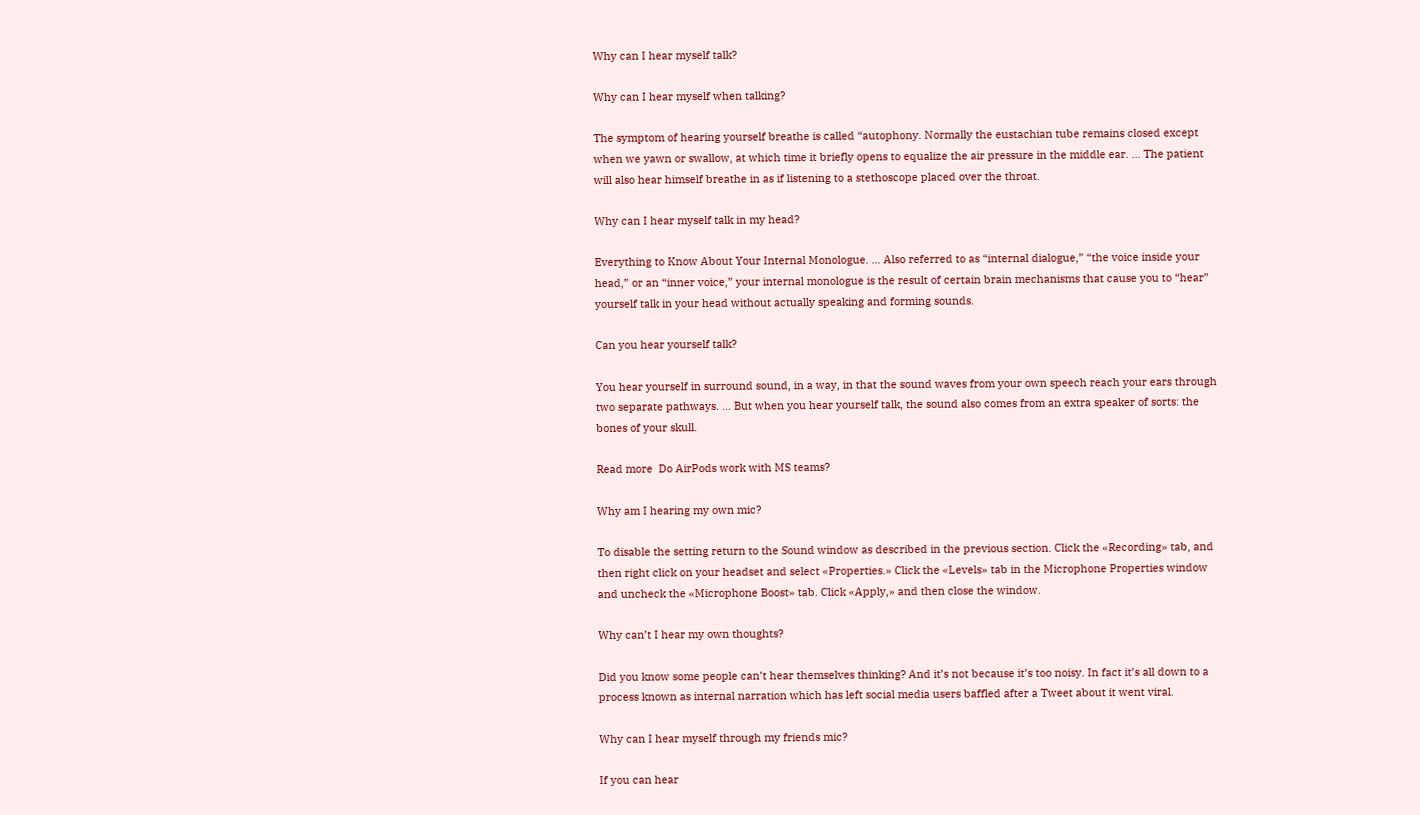Why can I hear myself talk?

Why can I hear myself when talking?

The symptom of hearing yourself breathe is called “autophony. Normally the eustachian tube remains closed except when we yawn or swallow, at which time it briefly opens to equalize the air pressure in the middle ear. … The patient will also hear himself breathe in as if listening to a stethoscope placed over the throat.

Why can I hear myself talk in my head?

Everything to Know About Your Internal Monologue. … Also referred to as “internal dialogue,” “the voice inside your head,” or an “inner voice,” your internal monologue is the result of certain brain mechanisms that cause you to “hear” yourself talk in your head without actually speaking and forming sounds.

Can you hear yourself talk?

You hear yourself in surround sound, in a way, in that the sound waves from your own speech reach your ears through two separate pathways. … But when you hear yourself talk, the sound also comes from an extra speaker of sorts: the bones of your skull.

Read more  Do AirPods work with MS teams?

Why am I hearing my own mic?

To disable the setting return to the Sound window as described in the previous section. Click the «Recording» tab, and then right click on your headset and select «Properties.» Click the «Levels» tab in the Microphone Properties window and uncheck the «Microphone Boost» tab. Click «Apply,» and then close the window.

Why can’t I hear my own thoughts?

Did you know some people can’t hear themselves thinking? And it’s not because it’s too noisy. In fact it’s all down to a process known as internal narration which has left social media users baffled after a Tweet about it went viral.

Why can I hear myself through my friends mic?

If you can hear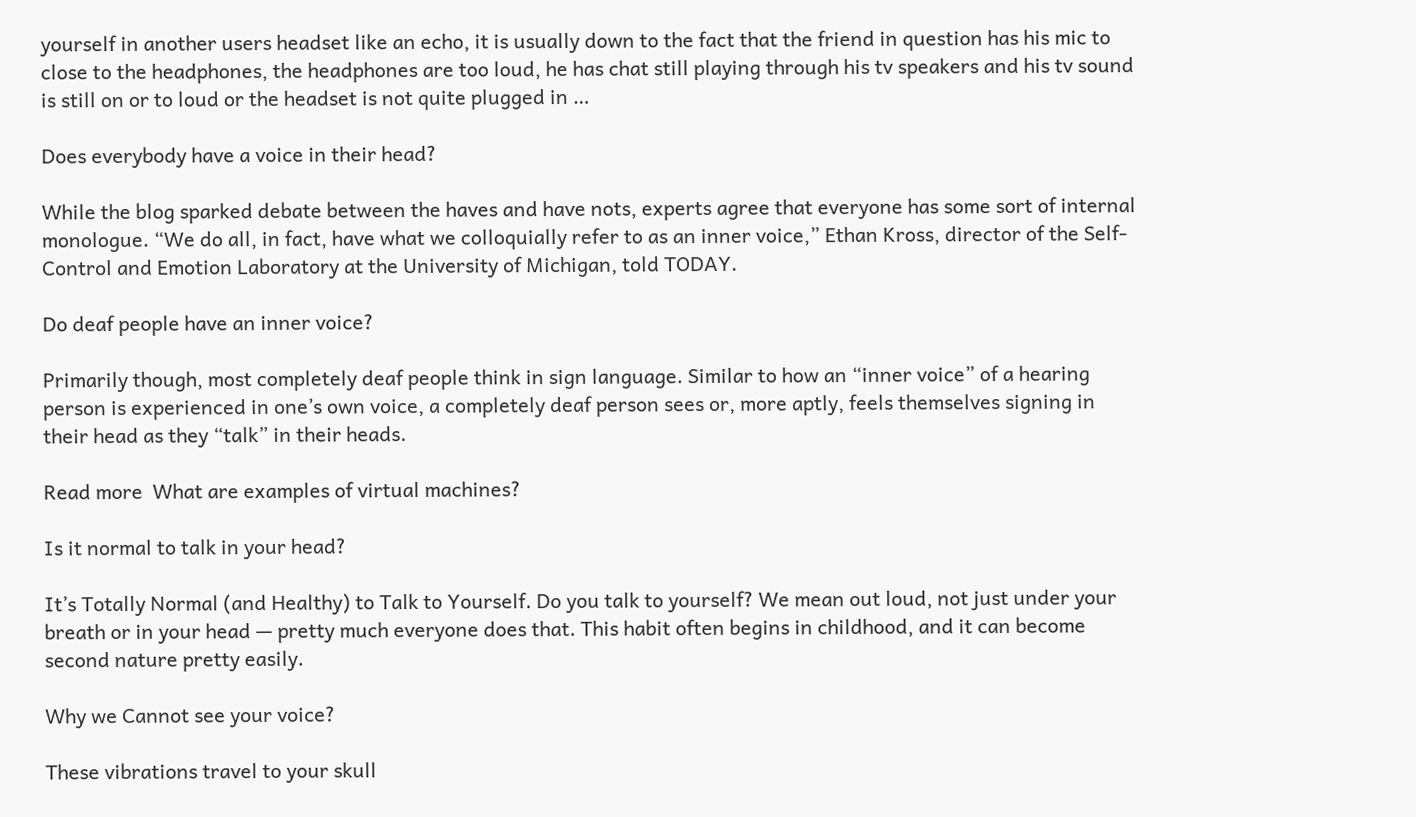yourself in another users headset like an echo, it is usually down to the fact that the friend in question has his mic to close to the headphones, the headphones are too loud, he has chat still playing through his tv speakers and his tv sound is still on or to loud or the headset is not quite plugged in …

Does everybody have a voice in their head?

While the blog sparked debate between the haves and have nots, experts agree that everyone has some sort of internal monologue. “We do all, in fact, have what we colloquially refer to as an inner voice,” Ethan Kross, director of the Self-Control and Emotion Laboratory at the University of Michigan, told TODAY.

Do deaf people have an inner voice?

Primarily though, most completely deaf people think in sign language. Similar to how an “inner voice” of a hearing person is experienced in one’s own voice, a completely deaf person sees or, more aptly, feels themselves signing in their head as they “talk” in their heads.

Read more  What are examples of virtual machines?

Is it normal to talk in your head?

It’s Totally Normal (and Healthy) to Talk to Yourself. Do you talk to yourself? We mean out loud, not just under your breath or in your head — pretty much everyone does that. This habit often begins in childhood, and it can become second nature pretty easily.

Why we Cannot see your voice?

These vibrations travel to your skull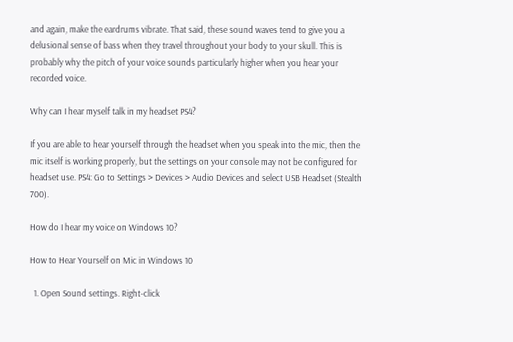and again, make the eardrums vibrate. That said, these sound waves tend to give you a delusional sense of bass when they travel throughout your body to your skull. This is probably why the pitch of your voice sounds particularly higher when you hear your recorded voice.

Why can I hear myself talk in my headset PS4?

If you are able to hear yourself through the headset when you speak into the mic, then the mic itself is working properly, but the settings on your console may not be configured for headset use. PS4: Go to Settings > Devices > Audio Devices and select USB Headset (Stealth 700).

How do I hear my voice on Windows 10?

How to Hear Yourself on Mic in Windows 10

  1. Open Sound settings. Right-click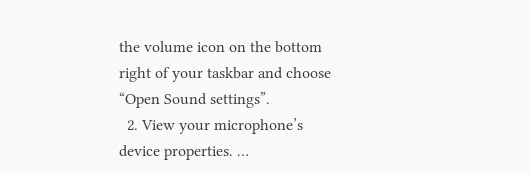the volume icon on the bottom right of your taskbar and choose “Open Sound settings”.
  2. View your microphone’s device properties. …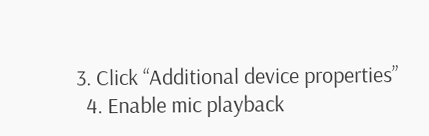3. Click “Additional device properties”
  4. Enable mic playback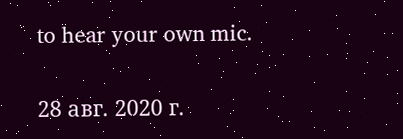to hear your own mic.

28 авг. 2020 г.